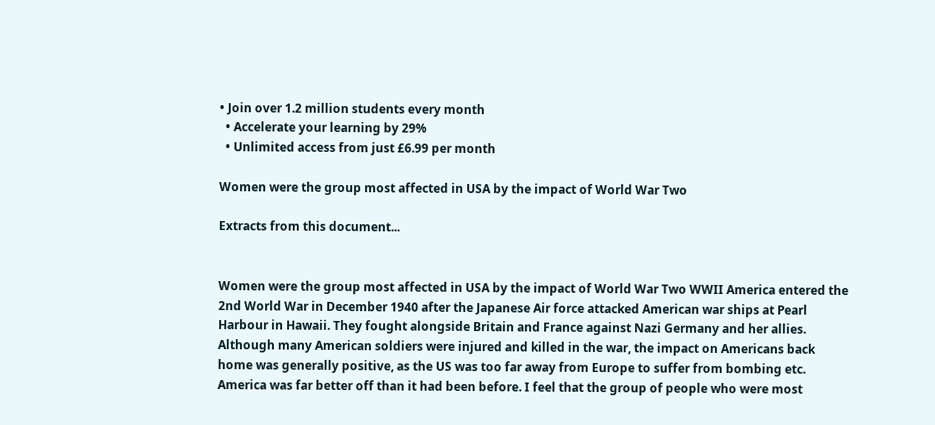• Join over 1.2 million students every month
  • Accelerate your learning by 29%
  • Unlimited access from just £6.99 per month

Women were the group most affected in USA by the impact of World War Two

Extracts from this document...


Women were the group most affected in USA by the impact of World War Two WWII America entered the 2nd World War in December 1940 after the Japanese Air force attacked American war ships at Pearl Harbour in Hawaii. They fought alongside Britain and France against Nazi Germany and her allies. Although many American soldiers were injured and killed in the war, the impact on Americans back home was generally positive, as the US was too far away from Europe to suffer from bombing etc. America was far better off than it had been before. I feel that the group of people who were most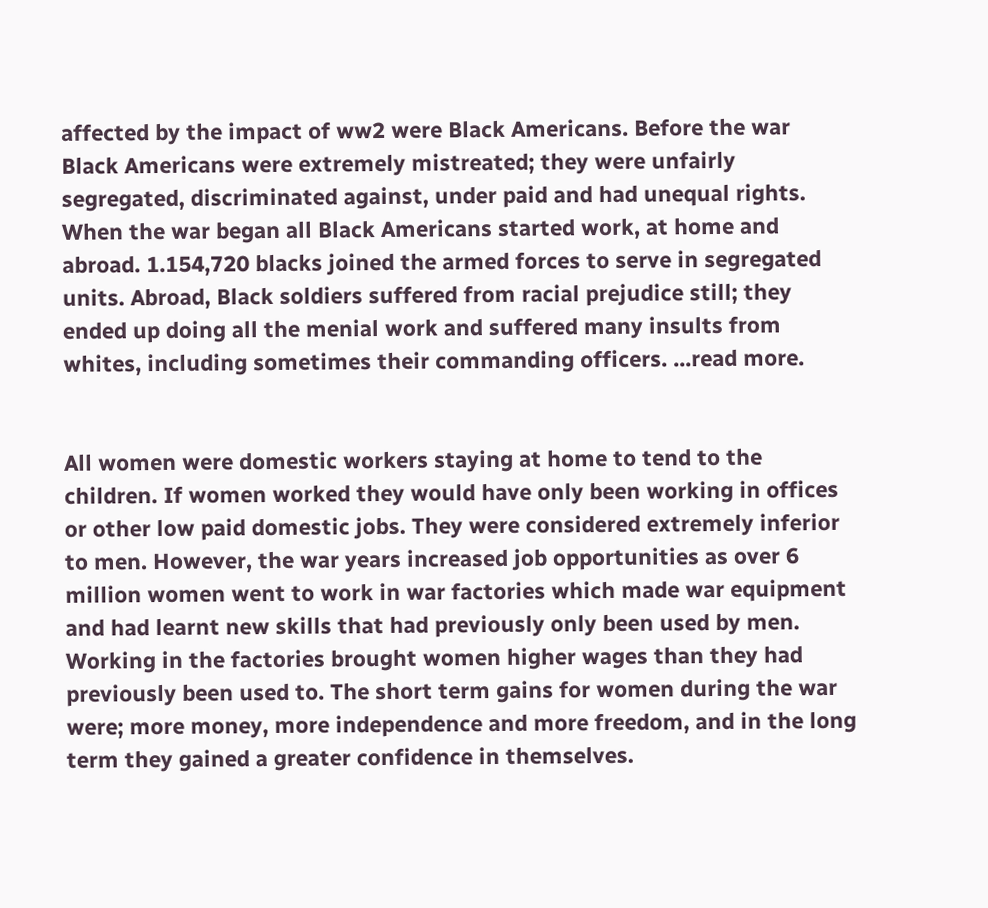affected by the impact of ww2 were Black Americans. Before the war Black Americans were extremely mistreated; they were unfairly segregated, discriminated against, under paid and had unequal rights. When the war began all Black Americans started work, at home and abroad. 1.154,720 blacks joined the armed forces to serve in segregated units. Abroad, Black soldiers suffered from racial prejudice still; they ended up doing all the menial work and suffered many insults from whites, including sometimes their commanding officers. ...read more.


All women were domestic workers staying at home to tend to the children. If women worked they would have only been working in offices or other low paid domestic jobs. They were considered extremely inferior to men. However, the war years increased job opportunities as over 6 million women went to work in war factories which made war equipment and had learnt new skills that had previously only been used by men. Working in the factories brought women higher wages than they had previously been used to. The short term gains for women during the war were; more money, more independence and more freedom, and in the long term they gained a greater confidence in themselves.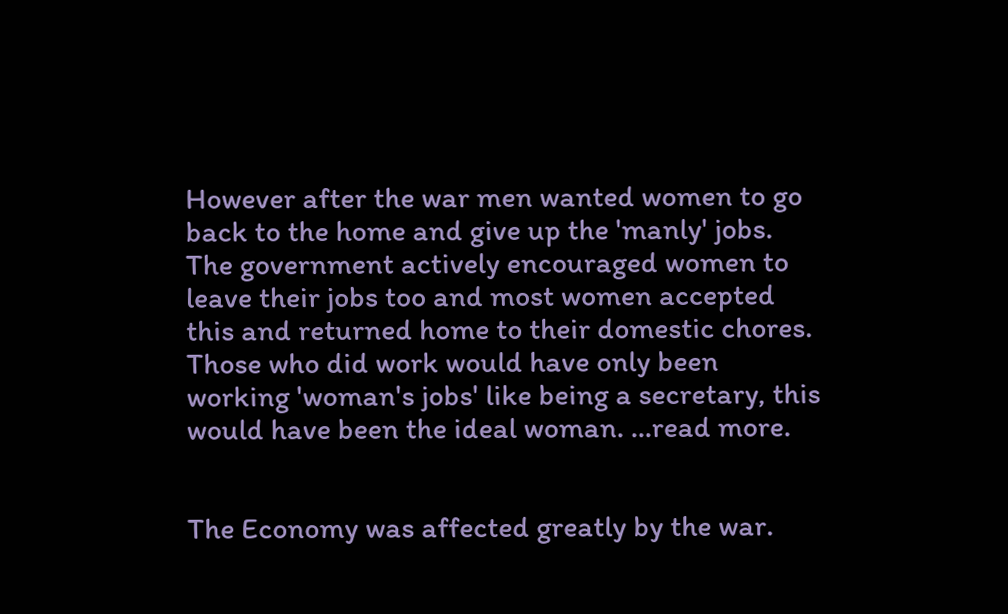However after the war men wanted women to go back to the home and give up the 'manly' jobs. The government actively encouraged women to leave their jobs too and most women accepted this and returned home to their domestic chores. Those who did work would have only been working 'woman's jobs' like being a secretary, this would have been the ideal woman. ...read more.


The Economy was affected greatly by the war.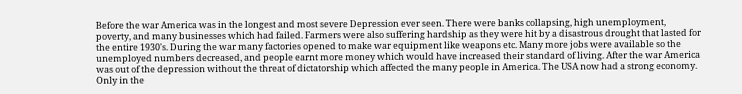Before the war America was in the longest and most severe Depression ever seen. There were banks collapsing, high unemployment, poverty, and many businesses which had failed. Farmers were also suffering hardship as they were hit by a disastrous drought that lasted for the entire 1930's. During the war many factories opened to make war equipment like weapons etc. Many more jobs were available so the unemployed numbers decreased, and people earnt more money which would have increased their standard of living. After the war America was out of the depression without the threat of dictatorship which affected the many people in America. The USA now had a strong economy. Only in the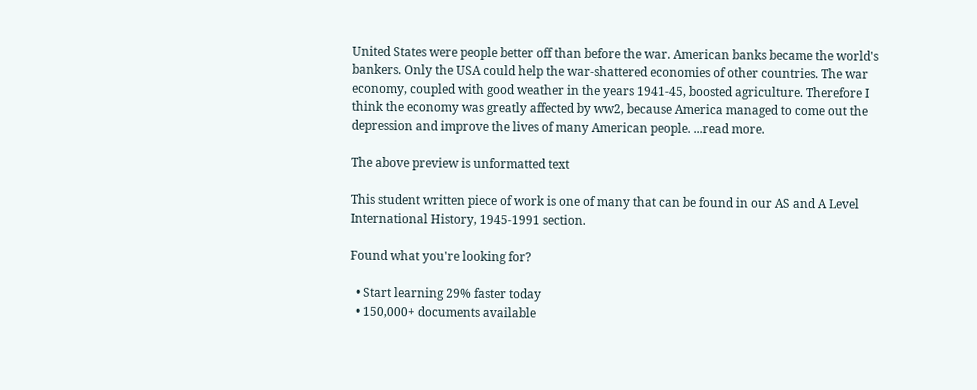United States were people better off than before the war. American banks became the world's bankers. Only the USA could help the war-shattered economies of other countries. The war economy, coupled with good weather in the years 1941-45, boosted agriculture. Therefore I think the economy was greatly affected by ww2, because America managed to come out the depression and improve the lives of many American people. ...read more.

The above preview is unformatted text

This student written piece of work is one of many that can be found in our AS and A Level International History, 1945-1991 section.

Found what you're looking for?

  • Start learning 29% faster today
  • 150,000+ documents available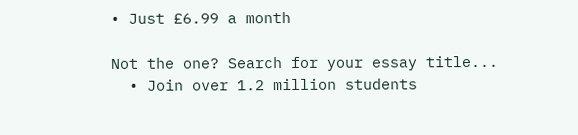• Just £6.99 a month

Not the one? Search for your essay title...
  • Join over 1.2 million students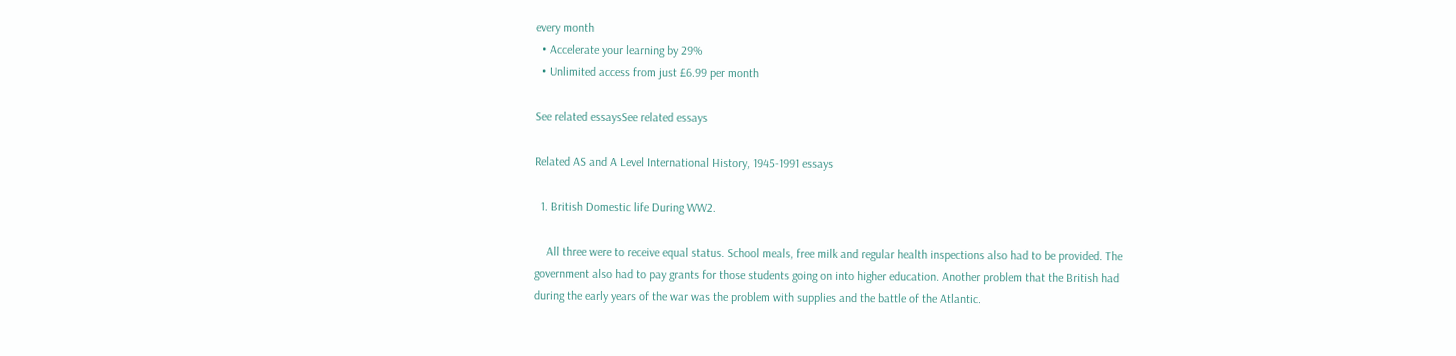every month
  • Accelerate your learning by 29%
  • Unlimited access from just £6.99 per month

See related essaysSee related essays

Related AS and A Level International History, 1945-1991 essays

  1. British Domestic life During WW2.

    All three were to receive equal status. School meals, free milk and regular health inspections also had to be provided. The government also had to pay grants for those students going on into higher education. Another problem that the British had during the early years of the war was the problem with supplies and the battle of the Atlantic.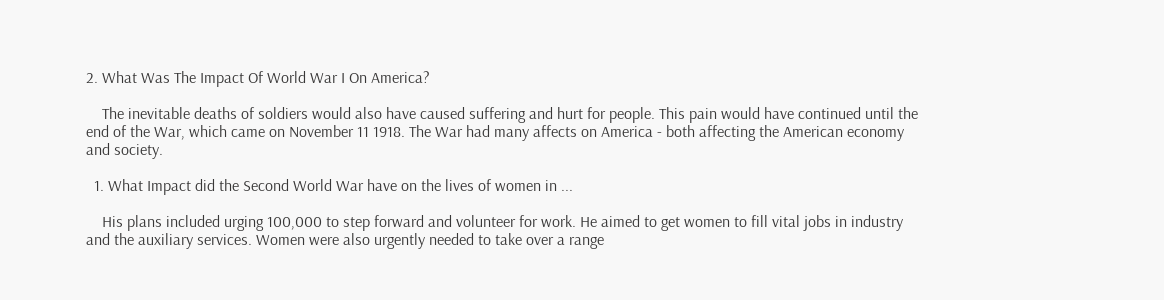2. What Was The Impact Of World War I On America?

    The inevitable deaths of soldiers would also have caused suffering and hurt for people. This pain would have continued until the end of the War, which came on November 11 1918. The War had many affects on America - both affecting the American economy and society.

  1. What Impact did the Second World War have on the lives of women in ...

    His plans included urging 100,000 to step forward and volunteer for work. He aimed to get women to fill vital jobs in industry and the auxiliary services. Women were also urgently needed to take over a range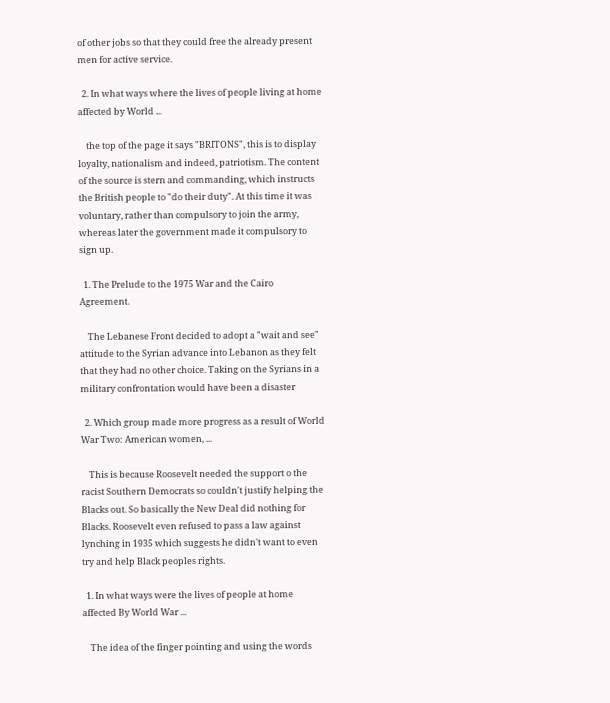of other jobs so that they could free the already present men for active service.

  2. In what ways where the lives of people living at home affected by World ...

    the top of the page it says "BRITONS", this is to display loyalty, nationalism and indeed, patriotism. The content of the source is stern and commanding, which instructs the British people to "do their duty". At this time it was voluntary, rather than compulsory to join the army, whereas later the government made it compulsory to sign up.

  1. The Prelude to the 1975 War and the Cairo Agreement.

    The Lebanese Front decided to adopt a "wait and see" attitude to the Syrian advance into Lebanon as they felt that they had no other choice. Taking on the Syrians in a military confrontation would have been a disaster

  2. Which group made more progress as a result of World War Two: American women, ...

    This is because Roosevelt needed the support o the racist Southern Democrats so couldn't justify helping the Blacks out. So basically the New Deal did nothing for Blacks. Roosevelt even refused to pass a law against lynching in 1935 which suggests he didn't want to even try and help Black peoples rights.

  1. In what ways were the lives of people at home affected By World War ...

    The idea of the finger pointing and using the words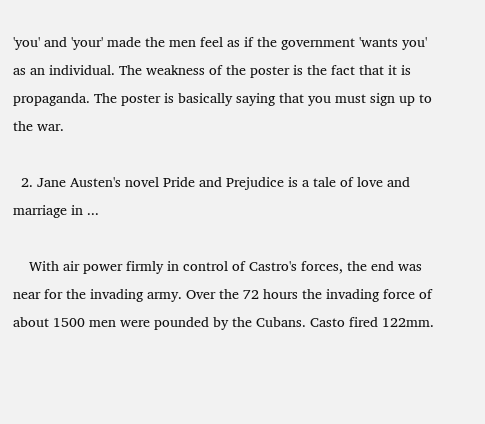'you' and 'your' made the men feel as if the government 'wants you' as an individual. The weakness of the poster is the fact that it is propaganda. The poster is basically saying that you must sign up to the war.

  2. Jane Austen's novel Pride and Prejudice is a tale of love and marriage in ...

    With air power firmly in control of Castro's forces, the end was near for the invading army. Over the 72 hours the invading force of about 1500 men were pounded by the Cubans. Casto fired 122mm.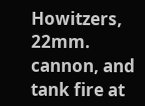Howitzers, 22mm. cannon, and tank fire at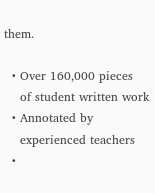them.

  • Over 160,000 pieces
    of student written work
  • Annotated by
    experienced teachers
  •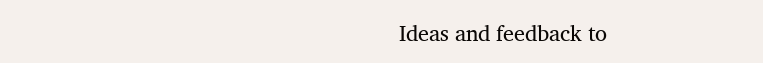Ideas and feedback to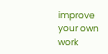improve your own work